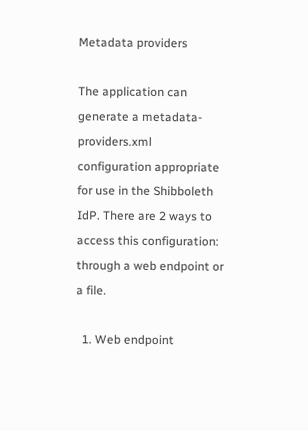Metadata providers

The application can generate a metadata-providers.xml configuration appropriate for use in the Shibboleth IdP. There are 2 ways to access this configuration: through a web endpoint or a file.

  1. Web endpoint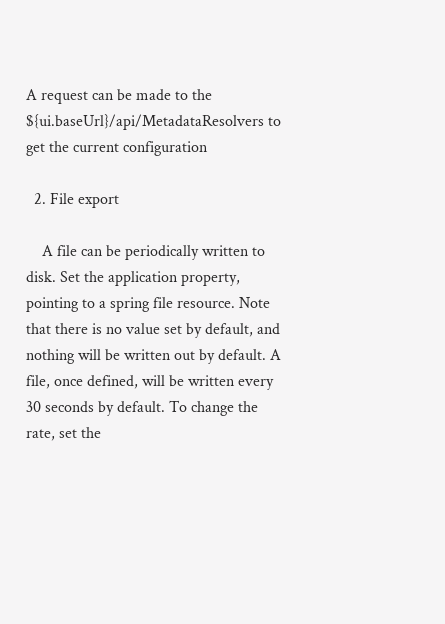A request can be made to the ${ui.baseUrl}/api/MetadataResolvers to get the current configuration

  2. File export

    A file can be periodically written to disk. Set the application property, pointing to a spring file resource. Note that there is no value set by default, and nothing will be written out by default. A file, once defined, will be written every 30 seconds by default. To change the rate, set the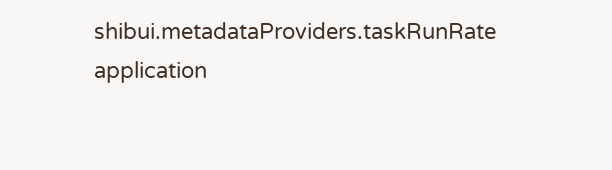shibui.metadataProviders.taskRunRate application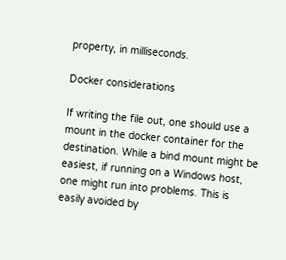property, in milliseconds.

Docker considerations

If writing the file out, one should use a mount in the docker container for the destination. While a bind mount might be easiest, if running on a Windows host, one might run into problems. This is easily avoided by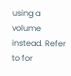using a volume instead. Refer to for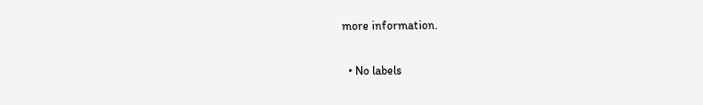more information.

  • No labels